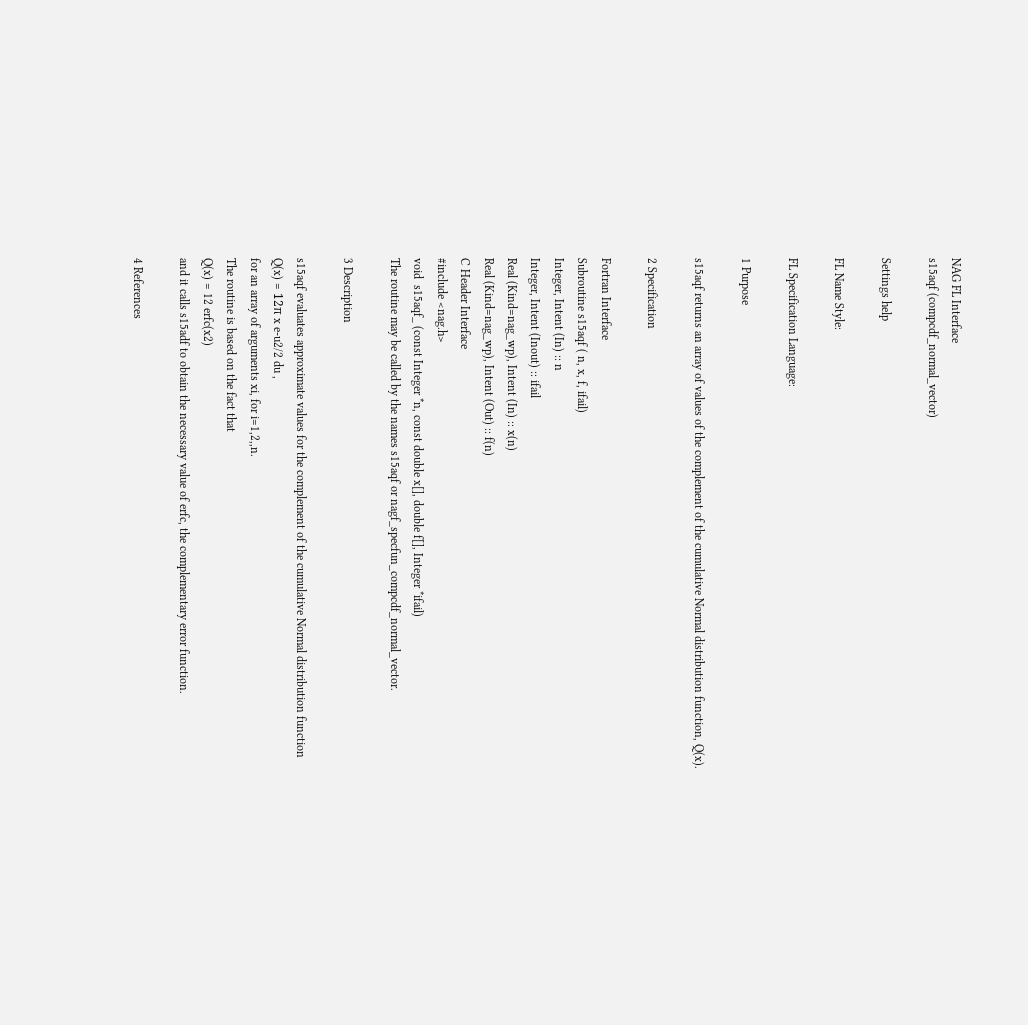NAG FL Interface
s15aqf (compcdf_normal_vector)

Settings help

FL Name Style:

FL Specification Language:

1 Purpose

s15aqf returns an array of values of the complement of the cumulative Normal distribution function, Q(x).

2 Specification

Fortran Interface
Subroutine s15aqf ( n, x, f, ifail)
Integer, Intent (In) :: n
Integer, Intent (Inout) :: ifail
Real (Kind=nag_wp), Intent (In) :: x(n)
Real (Kind=nag_wp), Intent (Out) :: f(n)
C Header Interface
#include <nag.h>
void  s15aqf_ (const Integer *n, const double x[], double f[], Integer *ifail)
The routine may be called by the names s15aqf or nagf_specfun_compcdf_normal_vector.

3 Description

s15aqf evaluates approximate values for the complement of the cumulative Normal distribution function
Q(x) = 12π x e-u2/2 du ,
for an array of arguments xi, for i=1,2,,n.
The routine is based on the fact that
Q(x) = 12 erfc(x2)
and it calls s15adf to obtain the necessary value of erfc, the complementary error function.

4 References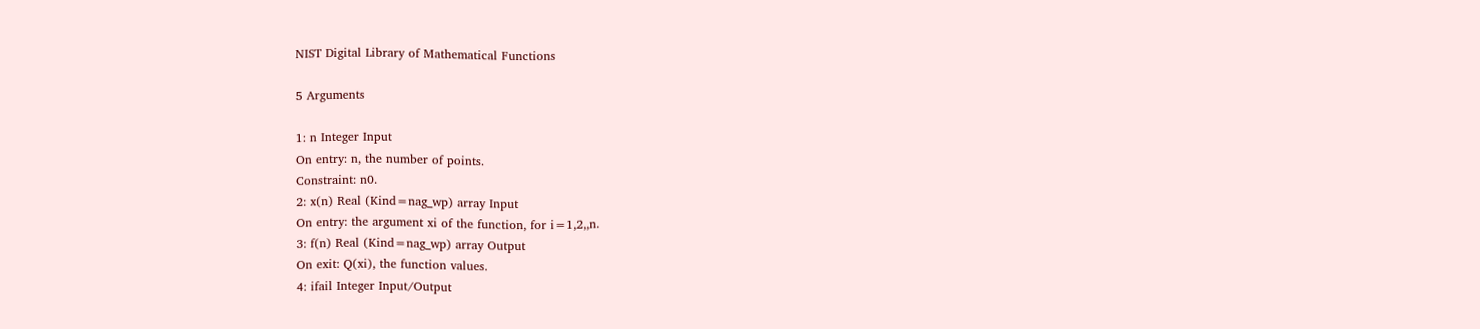NIST Digital Library of Mathematical Functions

5 Arguments

1: n Integer Input
On entry: n, the number of points.
Constraint: n0.
2: x(n) Real (Kind=nag_wp) array Input
On entry: the argument xi of the function, for i=1,2,,n.
3: f(n) Real (Kind=nag_wp) array Output
On exit: Q(xi), the function values.
4: ifail Integer Input/Output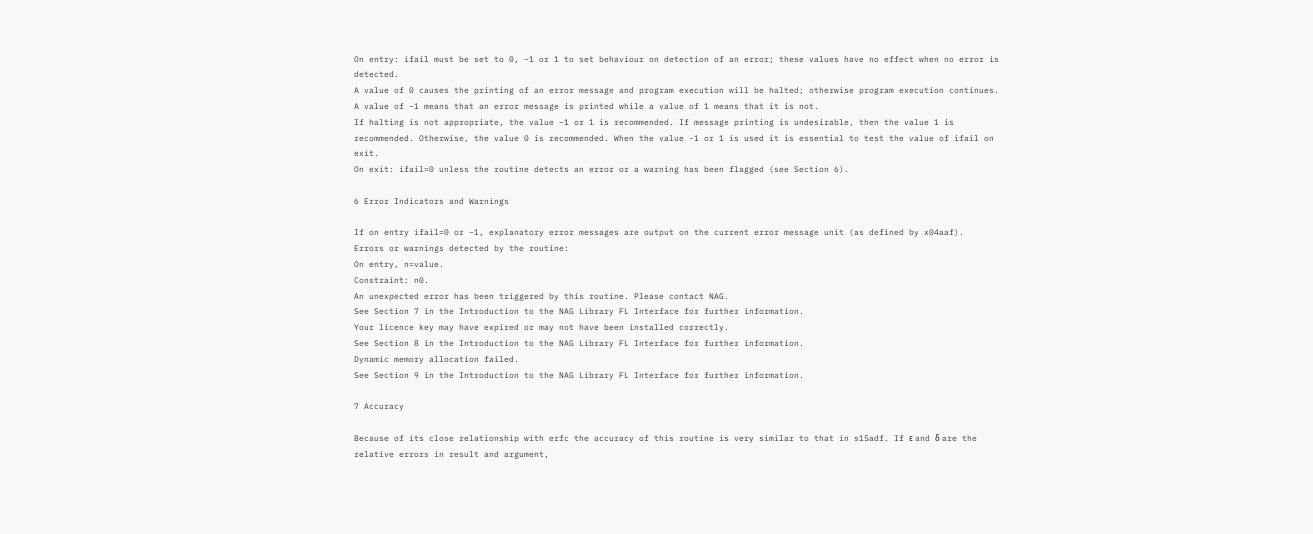On entry: ifail must be set to 0, −1 or 1 to set behaviour on detection of an error; these values have no effect when no error is detected.
A value of 0 causes the printing of an error message and program execution will be halted; otherwise program execution continues. A value of −1 means that an error message is printed while a value of 1 means that it is not.
If halting is not appropriate, the value −1 or 1 is recommended. If message printing is undesirable, then the value 1 is recommended. Otherwise, the value 0 is recommended. When the value -1 or 1 is used it is essential to test the value of ifail on exit.
On exit: ifail=0 unless the routine detects an error or a warning has been flagged (see Section 6).

6 Error Indicators and Warnings

If on entry ifail=0 or −1, explanatory error messages are output on the current error message unit (as defined by x04aaf).
Errors or warnings detected by the routine:
On entry, n=value.
Constraint: n0.
An unexpected error has been triggered by this routine. Please contact NAG.
See Section 7 in the Introduction to the NAG Library FL Interface for further information.
Your licence key may have expired or may not have been installed correctly.
See Section 8 in the Introduction to the NAG Library FL Interface for further information.
Dynamic memory allocation failed.
See Section 9 in the Introduction to the NAG Library FL Interface for further information.

7 Accuracy

Because of its close relationship with erfc the accuracy of this routine is very similar to that in s15adf. If ε and δ are the relative errors in result and argument,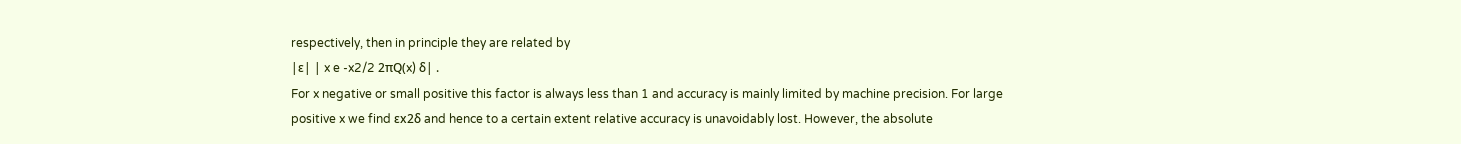respectively, then in principle they are related by
|ε| | x e -x2/2 2πQ(x) δ| .
For x negative or small positive this factor is always less than 1 and accuracy is mainly limited by machine precision. For large positive x we find εx2δ and hence to a certain extent relative accuracy is unavoidably lost. However, the absolute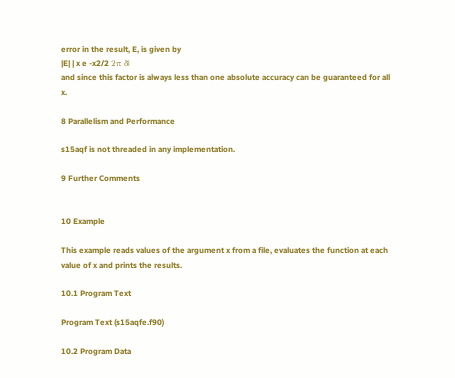error in the result, E, is given by
|E| | x e -x2/2 2π δ|
and since this factor is always less than one absolute accuracy can be guaranteed for all x.

8 Parallelism and Performance

s15aqf is not threaded in any implementation.

9 Further Comments


10 Example

This example reads values of the argument x from a file, evaluates the function at each value of x and prints the results.

10.1 Program Text

Program Text (s15aqfe.f90)

10.2 Program Data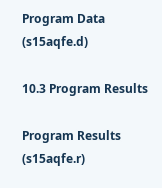Program Data (s15aqfe.d)

10.3 Program Results

Program Results (s15aqfe.r)